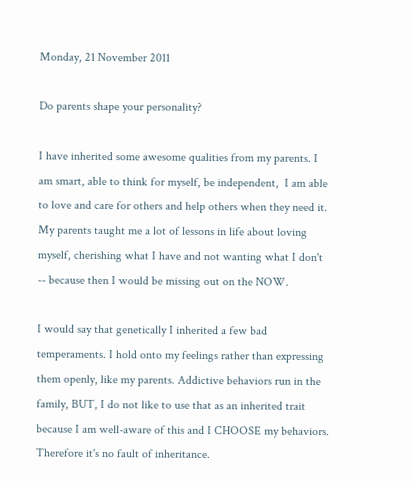Monday, 21 November 2011

Do parents shape your personality?

I have inherited some awesome qualities from my parents. I am smart, able to think for myself, be independent,  I am able to love and care for others and help others when they need it. My parents taught me a lot of lessons in life about loving myself, cherishing what I have and not wanting what I don't -- because then I would be missing out on the NOW.

I would say that genetically I inherited a few bad temperaments. I hold onto my feelings rather than expressing them openly, like my parents. Addictive behaviors run in the family, BUT, I do not like to use that as an inherited trait because I am well-aware of this and I CHOOSE my behaviors. Therefore it's no fault of inheritance.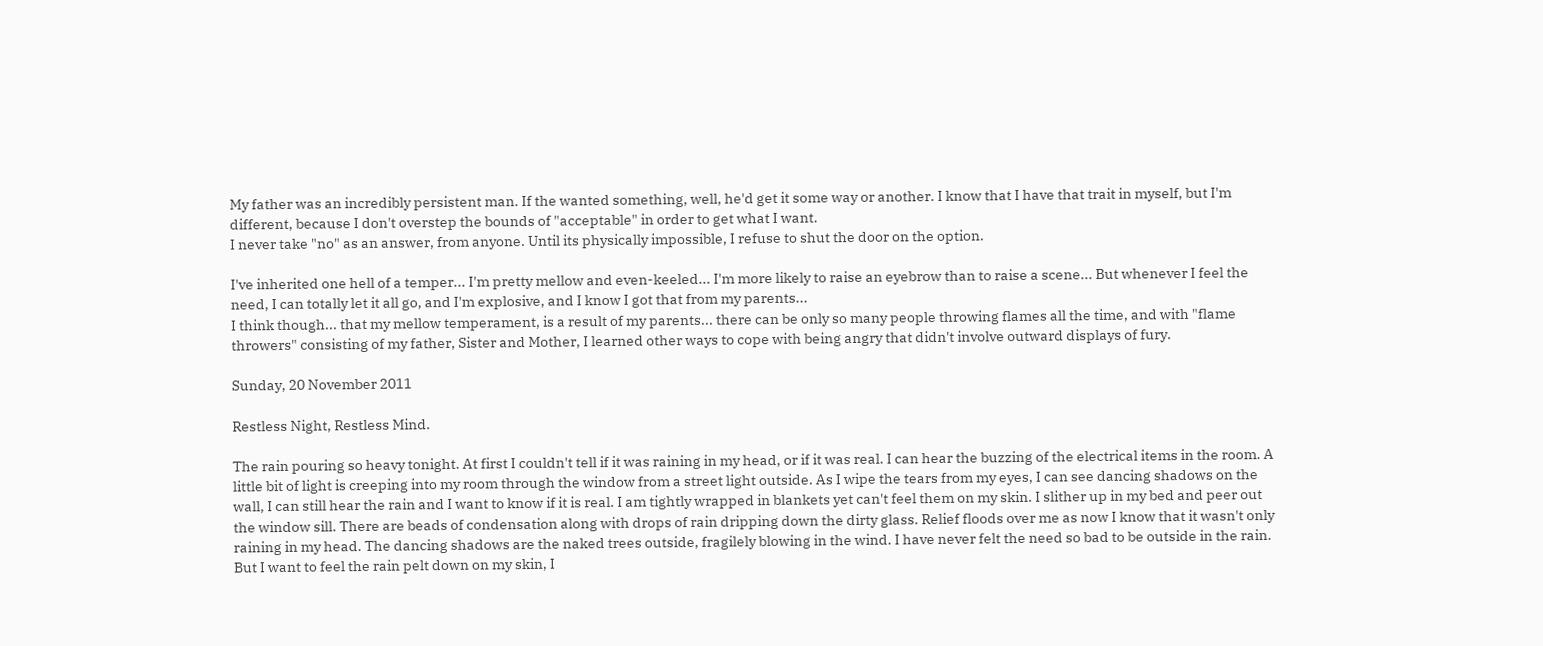My father was an incredibly persistent man. If the wanted something, well, he'd get it some way or another. I know that I have that trait in myself, but I'm different, because I don't overstep the bounds of "acceptable" in order to get what I want.
I never take "no" as an answer, from anyone. Until its physically impossible, I refuse to shut the door on the option.

I've inherited one hell of a temper... I'm pretty mellow and even-keeled... I'm more likely to raise an eyebrow than to raise a scene... But whenever I feel the need, I can totally let it all go, and I'm explosive, and I know I got that from my parents...
I think though... that my mellow temperament, is a result of my parents... there can be only so many people throwing flames all the time, and with "flame throwers" consisting of my father, Sister and Mother, I learned other ways to cope with being angry that didn't involve outward displays of fury.

Sunday, 20 November 2011

Restless Night, Restless Mind.

The rain pouring so heavy tonight. At first I couldn't tell if it was raining in my head, or if it was real. I can hear the buzzing of the electrical items in the room. A little bit of light is creeping into my room through the window from a street light outside. As I wipe the tears from my eyes, I can see dancing shadows on the wall, I can still hear the rain and I want to know if it is real. I am tightly wrapped in blankets yet can't feel them on my skin. I slither up in my bed and peer out the window sill. There are beads of condensation along with drops of rain dripping down the dirty glass. Relief floods over me as now I know that it wasn't only raining in my head. The dancing shadows are the naked trees outside, fragilely blowing in the wind. I have never felt the need so bad to be outside in the rain. But I want to feel the rain pelt down on my skin, I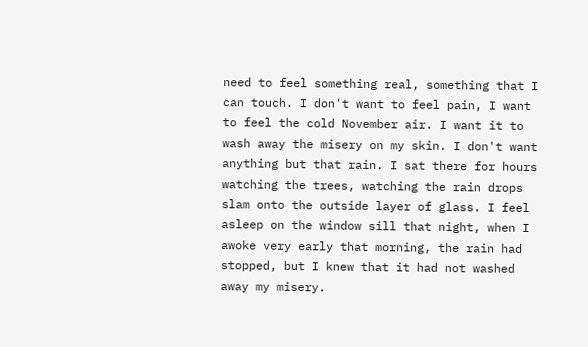need to feel something real, something that I can touch. I don't want to feel pain, I want to feel the cold November air. I want it to wash away the misery on my skin. I don't want anything but that rain. I sat there for hours watching the trees, watching the rain drops slam onto the outside layer of glass. I feel asleep on the window sill that night, when I awoke very early that morning, the rain had stopped, but I knew that it had not washed away my misery.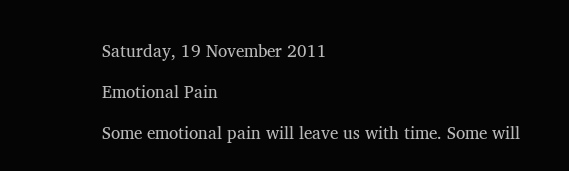Saturday, 19 November 2011

Emotional Pain

Some emotional pain will leave us with time. Some will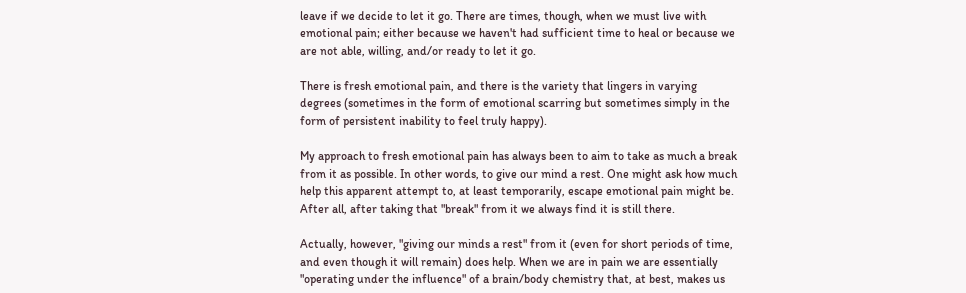leave if we decide to let it go. There are times, though, when we must live with emotional pain; either because we haven't had sufficient time to heal or because we are not able, willing, and/or ready to let it go.

There is fresh emotional pain, and there is the variety that lingers in varying degrees (sometimes in the form of emotional scarring but sometimes simply in the form of persistent inability to feel truly happy).

My approach to fresh emotional pain has always been to aim to take as much a break from it as possible. In other words, to give our mind a rest. One might ask how much help this apparent attempt to, at least temporarily, escape emotional pain might be. After all, after taking that "break" from it we always find it is still there.

Actually, however, "giving our minds a rest" from it (even for short periods of time, and even though it will remain) does help. When we are in pain we are essentially "operating under the influence" of a brain/body chemistry that, at best, makes us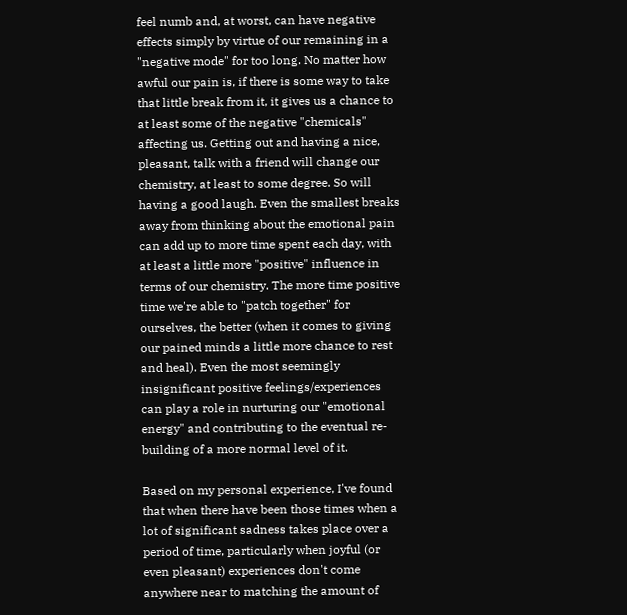feel numb and, at worst, can have negative effects simply by virtue of our remaining in a "negative mode" for too long. No matter how awful our pain is, if there is some way to take that little break from it, it gives us a chance to at least some of the negative "chemicals" affecting us. Getting out and having a nice, pleasant, talk with a friend will change our chemistry, at least to some degree. So will having a good laugh. Even the smallest breaks away from thinking about the emotional pain can add up to more time spent each day, with at least a little more "positive" influence in terms of our chemistry. The more time positive time we're able to "patch together" for ourselves, the better (when it comes to giving our pained minds a little more chance to rest and heal). Even the most seemingly insignificant positive feelings/experiences can play a role in nurturing our "emotional energy" and contributing to the eventual re-building of a more normal level of it.

Based on my personal experience, I've found that when there have been those times when a lot of significant sadness takes place over a period of time, particularly when joyful (or even pleasant) experiences don't come anywhere near to matching the amount of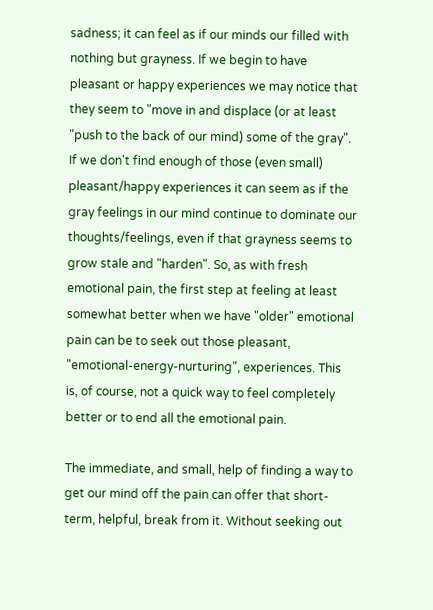sadness; it can feel as if our minds our filled with nothing but grayness. If we begin to have pleasant or happy experiences we may notice that they seem to "move in and displace (or at least "push to the back of our mind) some of the gray". If we don't find enough of those (even small) pleasant/happy experiences it can seem as if the gray feelings in our mind continue to dominate our thoughts/feelings, even if that grayness seems to grow stale and "harden". So, as with fresh emotional pain, the first step at feeling at least somewhat better when we have "older" emotional pain can be to seek out those pleasant, "emotional-energy-nurturing", experiences. This is, of course, not a quick way to feel completely better or to end all the emotional pain.

The immediate, and small, help of finding a way to get our mind off the pain can offer that short-term, helpful, break from it. Without seeking out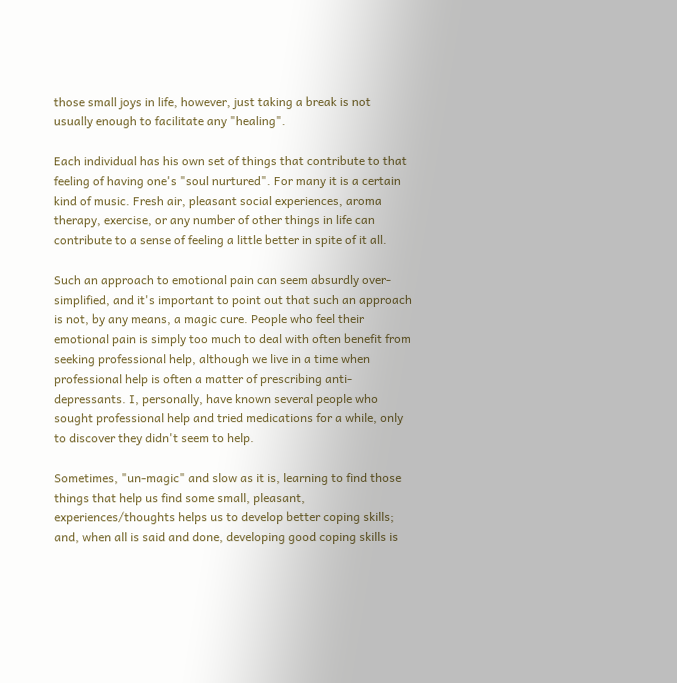those small joys in life, however, just taking a break is not usually enough to facilitate any "healing".

Each individual has his own set of things that contribute to that feeling of having one's "soul nurtured". For many it is a certain kind of music. Fresh air, pleasant social experiences, aroma therapy, exercise, or any number of other things in life can contribute to a sense of feeling a little better in spite of it all.

Such an approach to emotional pain can seem absurdly over-simplified, and it's important to point out that such an approach is not, by any means, a magic cure. People who feel their emotional pain is simply too much to deal with often benefit from seeking professional help, although we live in a time when professional help is often a matter of prescribing anti-depressants. I, personally, have known several people who sought professional help and tried medications for a while, only to discover they didn't seem to help.

Sometimes, "un-magic" and slow as it is, learning to find those things that help us find some small, pleasant, experiences/thoughts helps us to develop better coping skills; and, when all is said and done, developing good coping skills is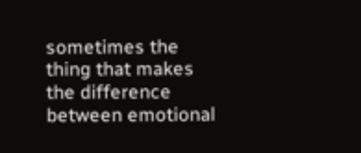sometimes the thing that makes the difference between emotional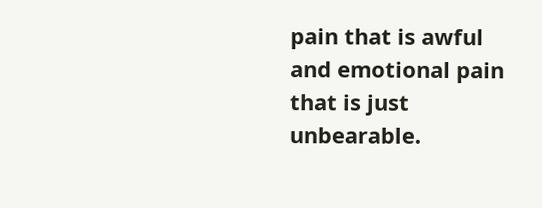pain that is awful and emotional pain that is just unbearable.